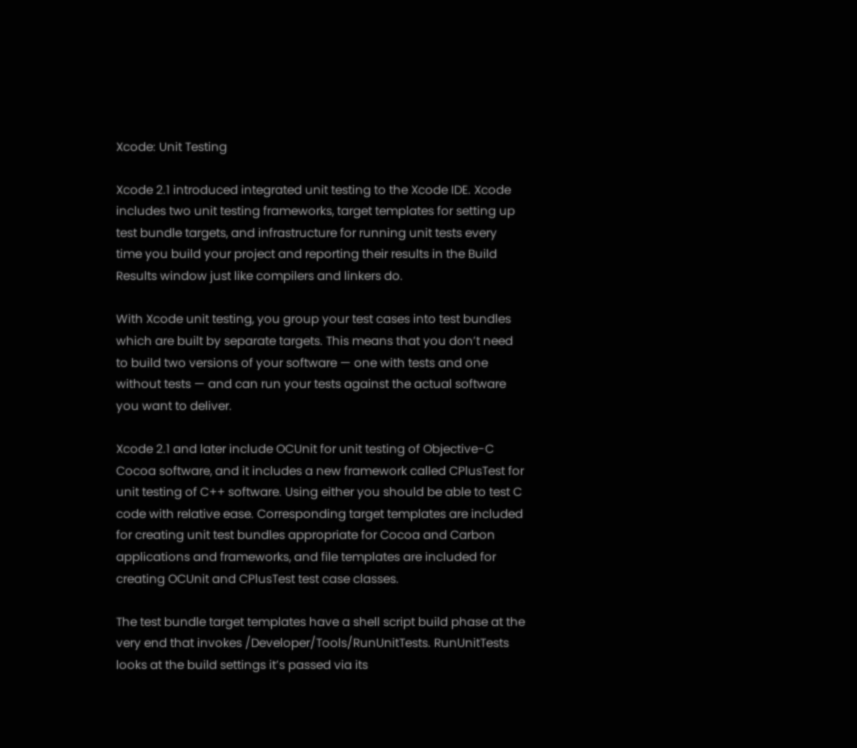Xcode: Unit Testing

Xcode 2.1 introduced integrated unit testing to the Xcode IDE. Xcode includes two unit testing frameworks, target templates for setting up test bundle targets, and infrastructure for running unit tests every time you build your project and reporting their results in the Build Results window just like compilers and linkers do.

With Xcode unit testing, you group your test cases into test bundles which are built by separate targets. This means that you don’t need to build two versions of your software — one with tests and one without tests — and can run your tests against the actual software you want to deliver.

Xcode 2.1 and later include OCUnit for unit testing of Objective-C Cocoa software, and it includes a new framework called CPlusTest for unit testing of C++ software. Using either you should be able to test C code with relative ease. Corresponding target templates are included for creating unit test bundles appropriate for Cocoa and Carbon applications and frameworks, and file templates are included for creating OCUnit and CPlusTest test case classes.

The test bundle target templates have a shell script build phase at the very end that invokes /Developer/Tools/RunUnitTests. RunUnitTests looks at the build settings it’s passed via its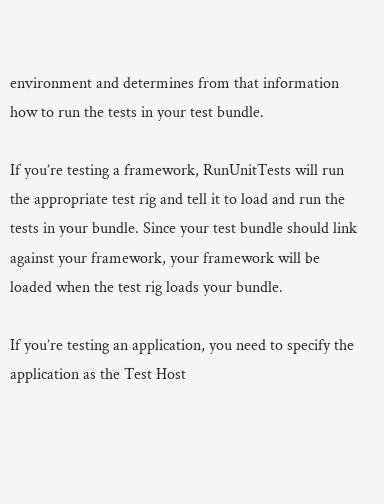environment and determines from that information how to run the tests in your test bundle.

If you’re testing a framework, RunUnitTests will run the appropriate test rig and tell it to load and run the tests in your bundle. Since your test bundle should link against your framework, your framework will be loaded when the test rig loads your bundle.

If you’re testing an application, you need to specify the application as the Test Host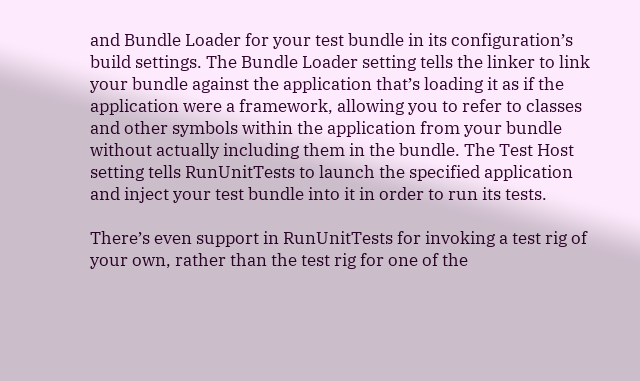and Bundle Loader for your test bundle in its configuration’s build settings. The Bundle Loader setting tells the linker to link your bundle against the application that’s loading it as if the application were a framework, allowing you to refer to classes and other symbols within the application from your bundle without actually including them in the bundle. The Test Host setting tells RunUnitTests to launch the specified application and inject your test bundle into it in order to run its tests.

There’s even support in RunUnitTests for invoking a test rig of your own, rather than the test rig for one of the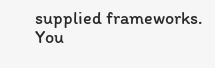supplied frameworks. You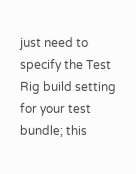just need to specify the Test Rig build setting for your test bundle; this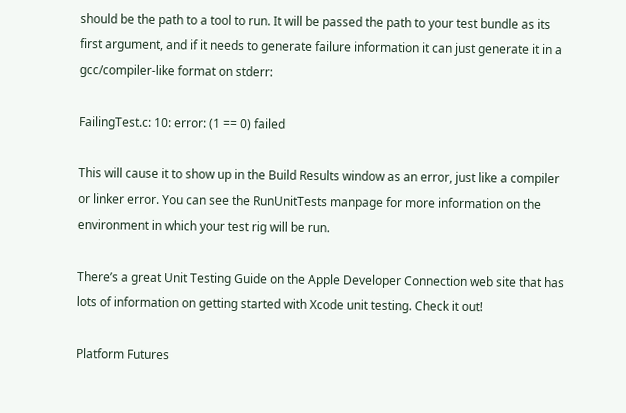should be the path to a tool to run. It will be passed the path to your test bundle as its first argument, and if it needs to generate failure information it can just generate it in a gcc/compiler-like format on stderr:

FailingTest.c: 10: error: (1 == 0) failed

This will cause it to show up in the Build Results window as an error, just like a compiler or linker error. You can see the RunUnitTests manpage for more information on the environment in which your test rig will be run.

There’s a great Unit Testing Guide on the Apple Developer Connection web site that has lots of information on getting started with Xcode unit testing. Check it out!

Platform Futures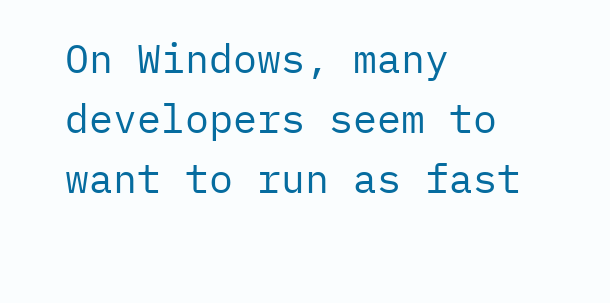On Windows, many developers seem to want to run as fast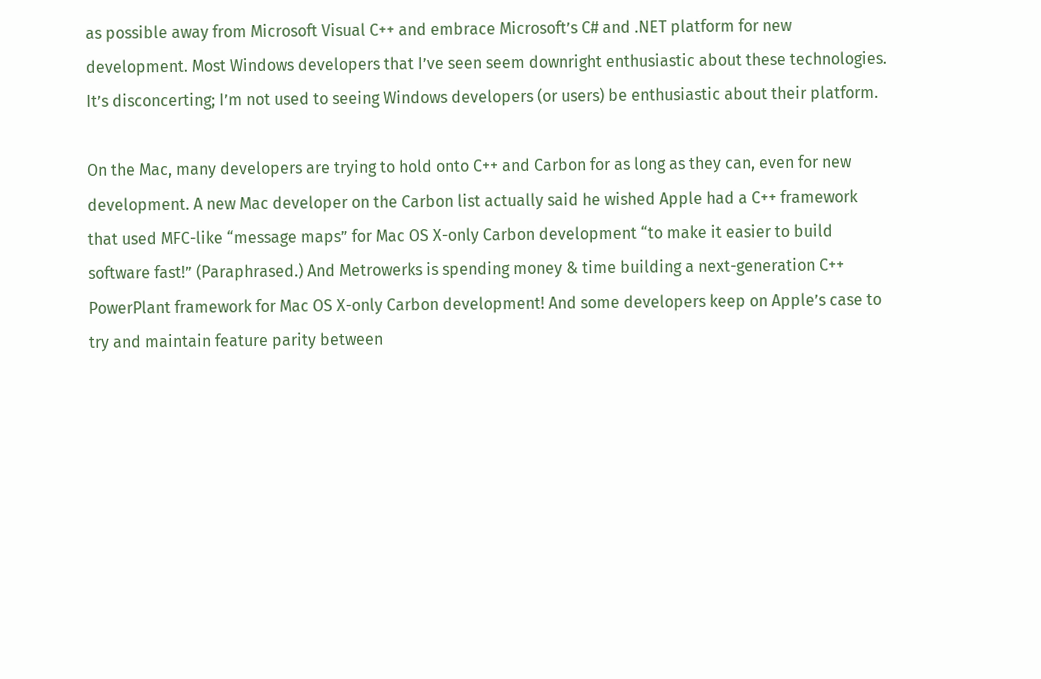as possible away from Microsoft Visual C++ and embrace Microsoft’s C# and .NET platform for new development. Most Windows developers that I’ve seen seem downright enthusiastic about these technologies. It’s disconcerting; I’m not used to seeing Windows developers (or users) be enthusiastic about their platform.

On the Mac, many developers are trying to hold onto C++ and Carbon for as long as they can, even for new development. A new Mac developer on the Carbon list actually said he wished Apple had a C++ framework that used MFC-like “message maps” for Mac OS X-only Carbon development “to make it easier to build software fast!” (Paraphrased.) And Metrowerks is spending money & time building a next-generation C++ PowerPlant framework for Mac OS X-only Carbon development! And some developers keep on Apple’s case to try and maintain feature parity between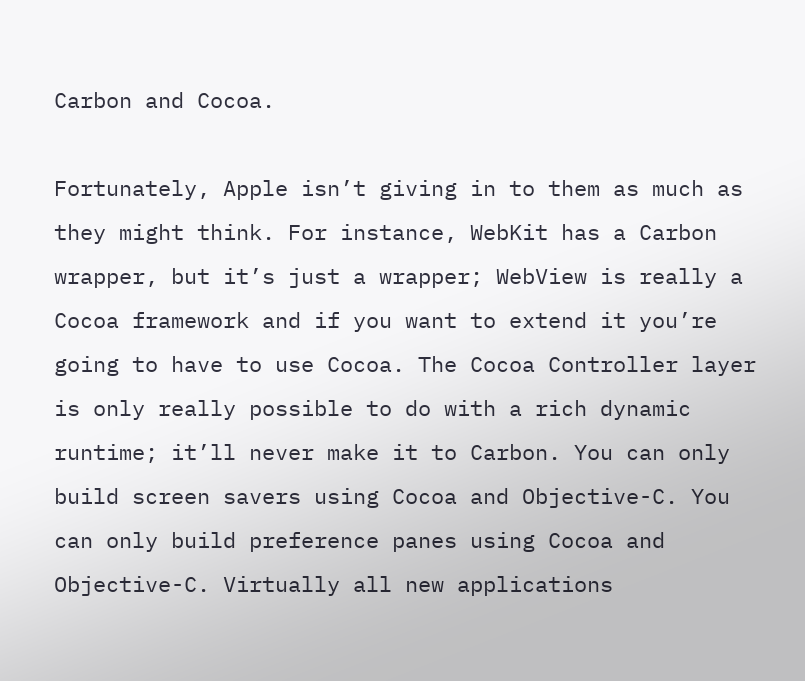Carbon and Cocoa.

Fortunately, Apple isn’t giving in to them as much as they might think. For instance, WebKit has a Carbon wrapper, but it’s just a wrapper; WebView is really a Cocoa framework and if you want to extend it you’re going to have to use Cocoa. The Cocoa Controller layer is only really possible to do with a rich dynamic runtime; it’ll never make it to Carbon. You can only build screen savers using Cocoa and Objective-C. You can only build preference panes using Cocoa and Objective-C. Virtually all new applications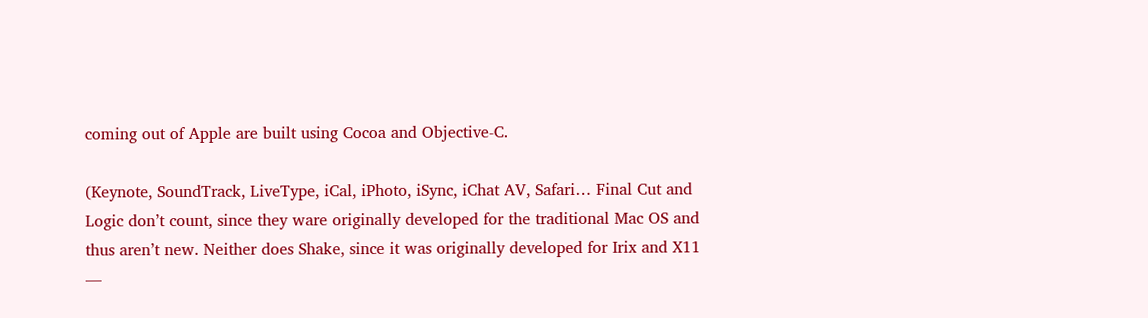coming out of Apple are built using Cocoa and Objective-C.

(Keynote, SoundTrack, LiveType, iCal, iPhoto, iSync, iChat AV, Safari… Final Cut and Logic don’t count, since they ware originally developed for the traditional Mac OS and thus aren’t new. Neither does Shake, since it was originally developed for Irix and X11 —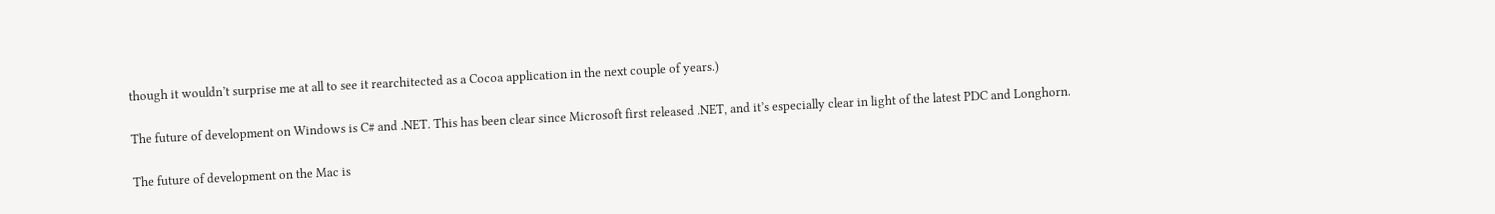though it wouldn’t surprise me at all to see it rearchitected as a Cocoa application in the next couple of years.)

The future of development on Windows is C# and .NET. This has been clear since Microsoft first released .NET, and it’s especially clear in light of the latest PDC and Longhorn.

The future of development on the Mac is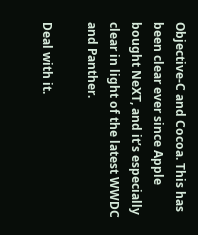Objective-C and Cocoa. This has been clear ever since Apple bought NeXT, and it’s especially clear in light of the latest WWDC and Panther.

Deal with it.